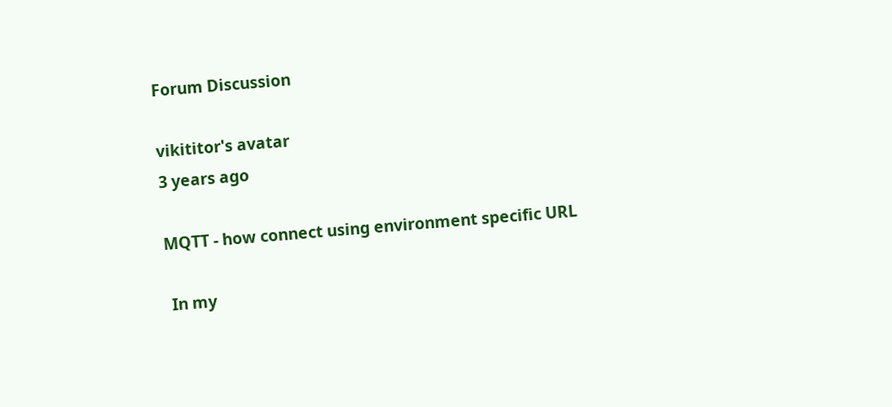Forum Discussion

vikititor's avatar
3 years ago

MQTT - how connect using environment specific URL

 In my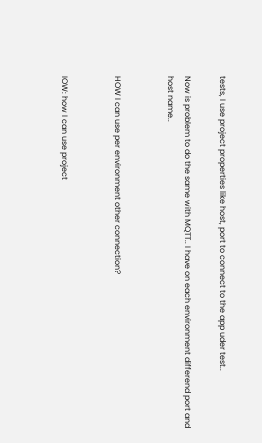tests, I use project properties like host, port to connect to the app uder test..

Now is problem to do the same with MQTT.. I have on each environment differend port and host name..


HOW I can use per environment other connection?


IOW: how I can use project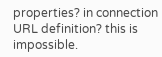properties? in connection URL definition? this is impossible.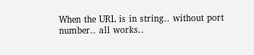When the URL is in string.. without port number.. all works..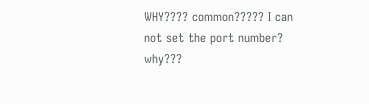WHY???? common????? I can not set the port number? why???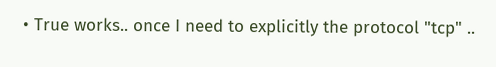• True works.. once I need to explicitly the protocol "tcp" ..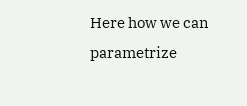Here how we can parametrize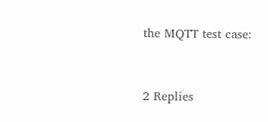the MQTT test case:


2 Replies